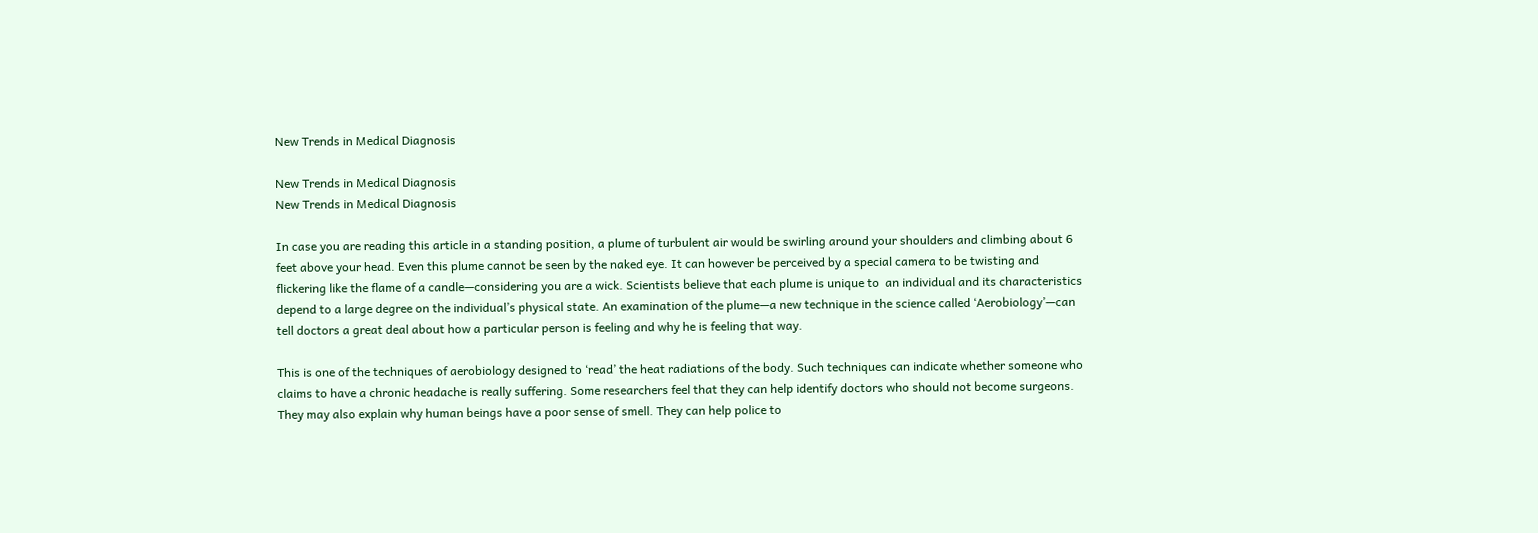New Trends in Medical Diagnosis

New Trends in Medical Diagnosis
New Trends in Medical Diagnosis

In case you are reading this article in a standing position, a plume of turbulent air would be swirling around your shoulders and climbing about 6 feet above your head. Even this plume cannot be seen by the naked eye. It can however be perceived by a special camera to be twisting and flickering like the flame of a candle—considering you are a wick. Scientists believe that each plume is unique to  an individual and its characteristics depend to a large degree on the individual’s physical state. An examination of the plume—a new technique in the science called ‘Aerobiology’—can tell doctors a great deal about how a particular person is feeling and why he is feeling that way.

This is one of the techniques of aerobiology designed to ‘read’ the heat radiations of the body. Such techniques can indicate whether someone who claims to have a chronic headache is really suffering. Some researchers feel that they can help identify doctors who should not become surgeons. They may also explain why human beings have a poor sense of smell. They can help police to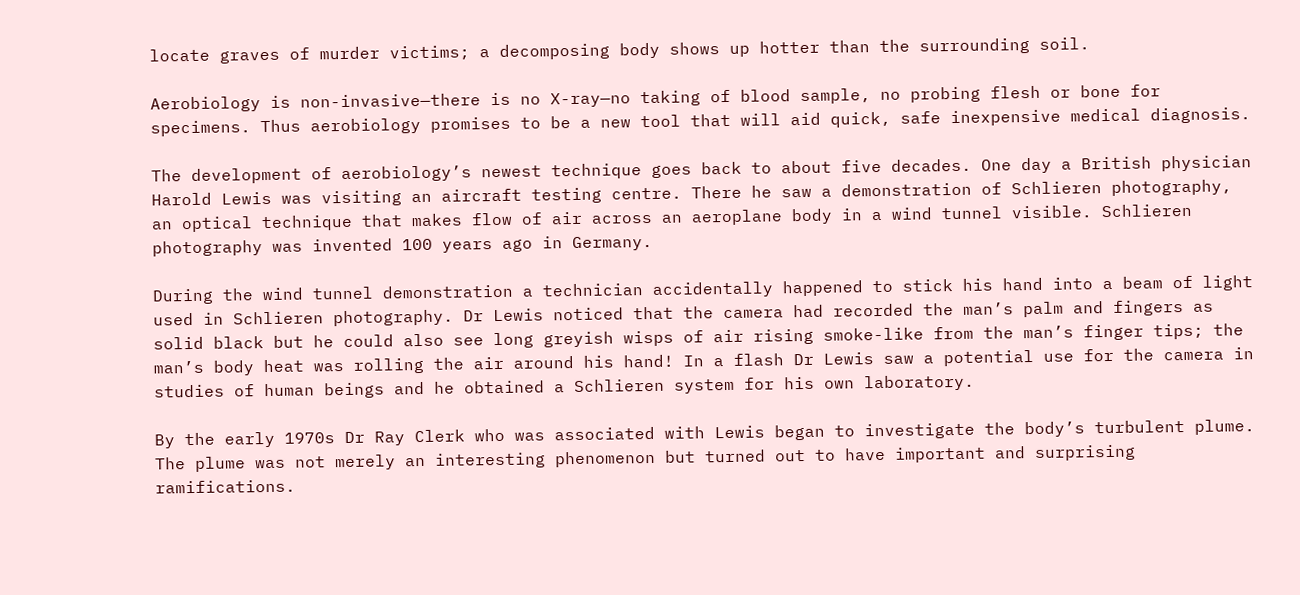locate graves of murder victims; a decomposing body shows up hotter than the surrounding soil.

Aerobiology is non-invasive—there is no X-ray—no taking of blood sample, no probing flesh or bone for specimens. Thus aerobiology promises to be a new tool that will aid quick, safe inexpensive medical diagnosis.

The development of aerobiology’s newest technique goes back to about five decades. One day a British physician Harold Lewis was visiting an aircraft testing centre. There he saw a demonstration of Schlieren photography, an optical technique that makes flow of air across an aeroplane body in a wind tunnel visible. Schlieren photography was invented 100 years ago in Germany.

During the wind tunnel demonstration a technician accidentally happened to stick his hand into a beam of light used in Schlieren photography. Dr Lewis noticed that the camera had recorded the man’s palm and fingers as solid black but he could also see long greyish wisps of air rising smoke-like from the man’s finger tips; the man’s body heat was rolling the air around his hand! In a flash Dr Lewis saw a potential use for the camera in studies of human beings and he obtained a Schlieren system for his own laboratory.

By the early 1970s Dr Ray Clerk who was associated with Lewis began to investigate the body’s turbulent plume. The plume was not merely an interesting phenomenon but turned out to have important and surprising ramifications.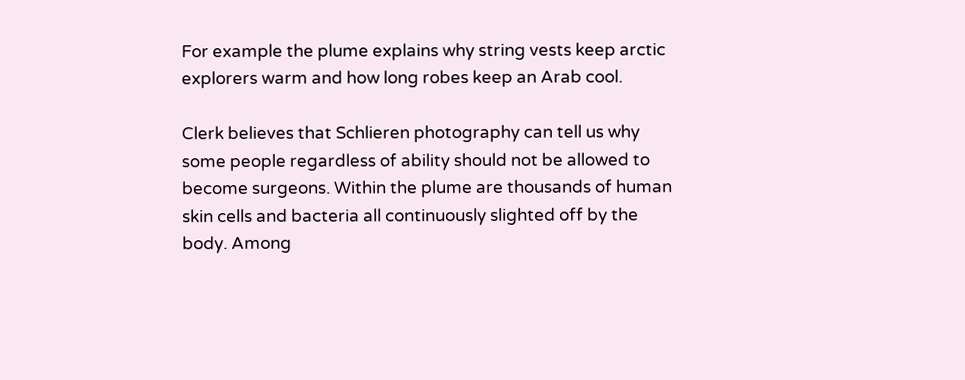For example the plume explains why string vests keep arctic explorers warm and how long robes keep an Arab cool.

Clerk believes that Schlieren photography can tell us why some people regardless of ability should not be allowed to become surgeons. Within the plume are thousands of human skin cells and bacteria all continuously slighted off by the body. Among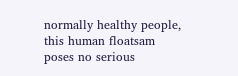normally healthy people, this human floatsam poses no serious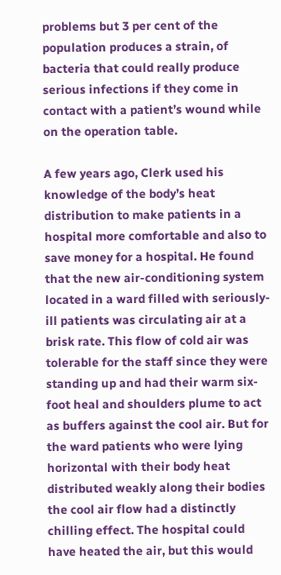problems but 3 per cent of the population produces a strain, of bacteria that could really produce serious infections if they come in contact with a patient’s wound while on the operation table.

A few years ago, Clerk used his knowledge of the body’s heat distribution to make patients in a hospital more comfortable and also to save money for a hospital. He found that the new air-conditioning system located in a ward filled with seriously-ill patients was circulating air at a brisk rate. This flow of cold air was tolerable for the staff since they were standing up and had their warm six- foot heal and shoulders plume to act as buffers against the cool air. But for the ward patients who were lying horizontal with their body heat distributed weakly along their bodies the cool air flow had a distinctly chilling effect. The hospital could have heated the air, but this would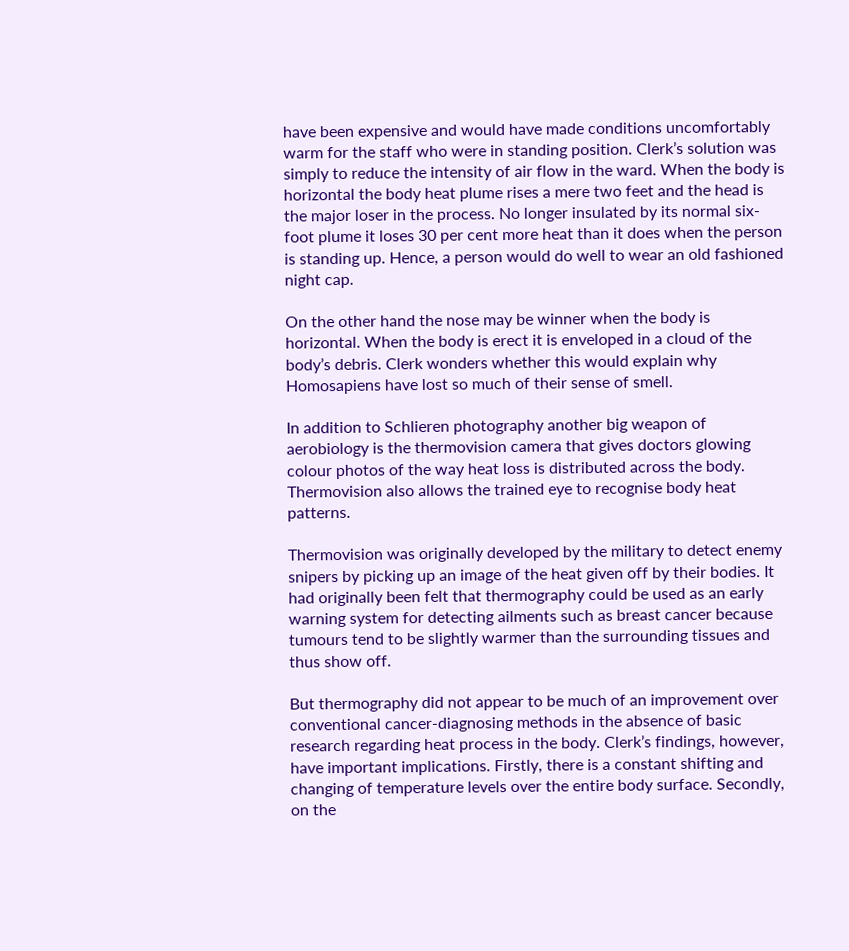have been expensive and would have made conditions uncomfortably warm for the staff who were in standing position. Clerk’s solution was simply to reduce the intensity of air flow in the ward. When the body is horizontal the body heat plume rises a mere two feet and the head is the major loser in the process. No longer insulated by its normal six-foot plume it loses 30 per cent more heat than it does when the person is standing up. Hence, a person would do well to wear an old fashioned night cap.

On the other hand the nose may be winner when the body is horizontal. When the body is erect it is enveloped in a cloud of the body’s debris. Clerk wonders whether this would explain why Homosapiens have lost so much of their sense of smell.

In addition to Schlieren photography another big weapon of aerobiology is the thermovision camera that gives doctors glowing colour photos of the way heat loss is distributed across the body. Thermovision also allows the trained eye to recognise body heat patterns.

Thermovision was originally developed by the military to detect enemy snipers by picking up an image of the heat given off by their bodies. It had originally been felt that thermography could be used as an early warning system for detecting ailments such as breast cancer because tumours tend to be slightly warmer than the surrounding tissues and thus show off.

But thermography did not appear to be much of an improvement over conventional cancer-diagnosing methods in the absence of basic research regarding heat process in the body. Clerk’s findings, however, have important implications. Firstly, there is a constant shifting and changing of temperature levels over the entire body surface. Secondly, on the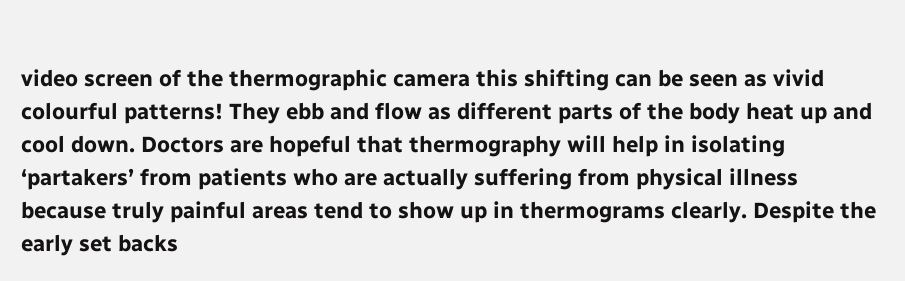video screen of the thermographic camera this shifting can be seen as vivid colourful patterns! They ebb and flow as different parts of the body heat up and cool down. Doctors are hopeful that thermography will help in isolating ‘partakers’ from patients who are actually suffering from physical illness because truly painful areas tend to show up in thermograms clearly. Despite the early set backs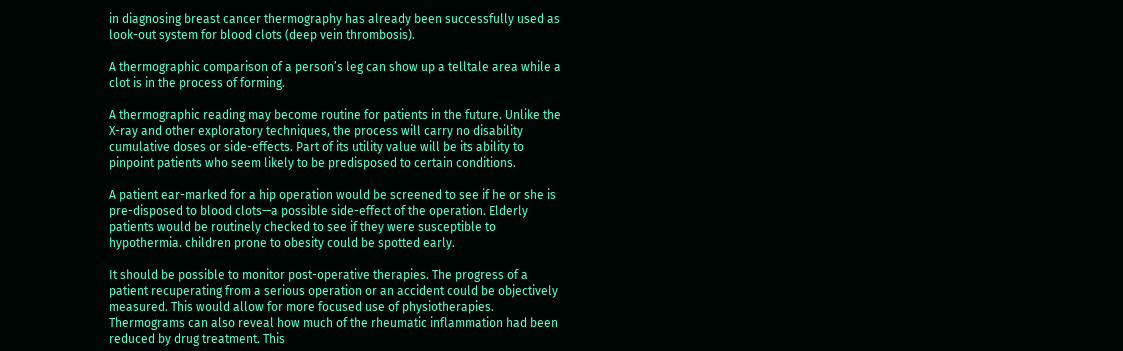in diagnosing breast cancer thermography has already been successfully used as look-out system for blood clots (deep vein thrombosis).

A thermographic comparison of a person’s leg can show up a telltale area while a clot is in the process of forming.

A thermographic reading may become routine for patients in the future. Unlike the X-ray and other exploratory techniques, the process will carry no disability cumulative doses or side-effects. Part of its utility value will be its ability to pinpoint patients who seem likely to be predisposed to certain conditions.

A patient ear-marked for a hip operation would be screened to see if he or she is pre-disposed to blood clots—a possible side-effect of the operation. Elderly patients would be routinely checked to see if they were susceptible to hypothermia. children prone to obesity could be spotted early.

It should be possible to monitor post-operative therapies. The progress of a patient recuperating from a serious operation or an accident could be objectively measured. This would allow for more focused use of physiotherapies. Thermograms can also reveal how much of the rheumatic inflammation had been reduced by drug treatment. This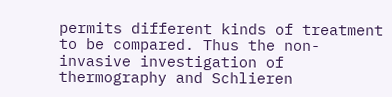permits different kinds of treatment to be compared. Thus the non-invasive investigation of thermography and Schlieren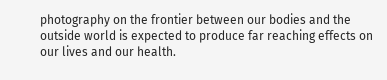photography on the frontier between our bodies and the outside world is expected to produce far reaching effects on our lives and our health.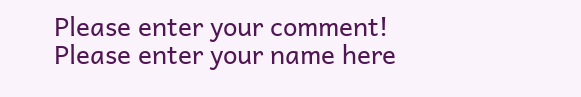Please enter your comment!
Please enter your name here